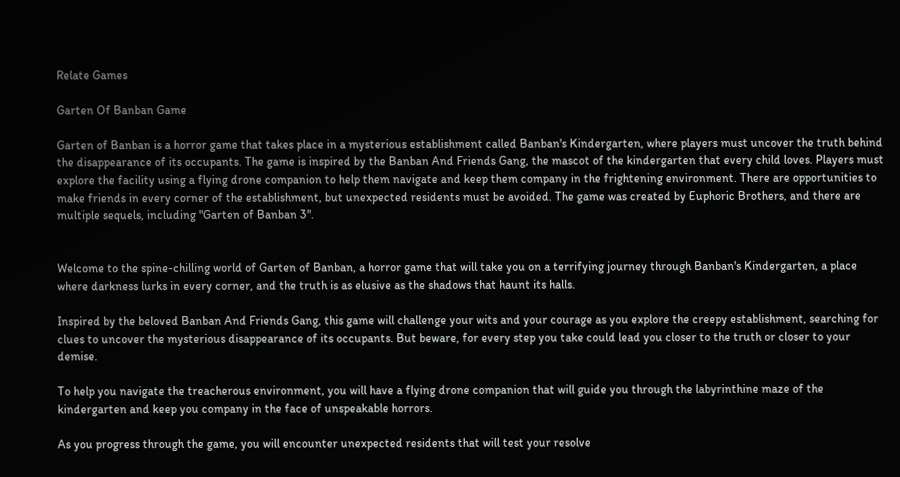Relate Games

Garten Of Banban Game

Garten of Banban is a horror game that takes place in a mysterious establishment called Banban's Kindergarten, where players must uncover the truth behind the disappearance of its occupants. The game is inspired by the Banban And Friends Gang, the mascot of the kindergarten that every child loves. Players must explore the facility using a flying drone companion to help them navigate and keep them company in the frightening environment. There are opportunities to make friends in every corner of the establishment, but unexpected residents must be avoided. The game was created by Euphoric Brothers, and there are multiple sequels, including "Garten of Banban 3".


Welcome to the spine-chilling world of Garten of Banban, a horror game that will take you on a terrifying journey through Banban's Kindergarten, a place where darkness lurks in every corner, and the truth is as elusive as the shadows that haunt its halls.

Inspired by the beloved Banban And Friends Gang, this game will challenge your wits and your courage as you explore the creepy establishment, searching for clues to uncover the mysterious disappearance of its occupants. But beware, for every step you take could lead you closer to the truth or closer to your demise.

To help you navigate the treacherous environment, you will have a flying drone companion that will guide you through the labyrinthine maze of the kindergarten and keep you company in the face of unspeakable horrors.

As you progress through the game, you will encounter unexpected residents that will test your resolve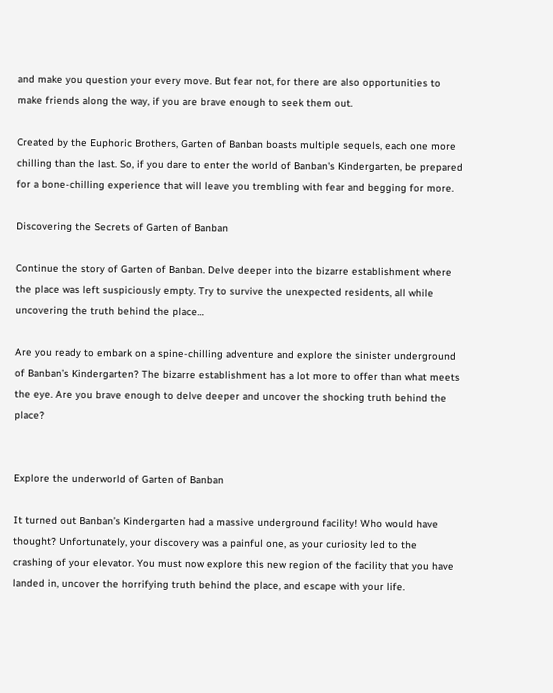and make you question your every move. But fear not, for there are also opportunities to make friends along the way, if you are brave enough to seek them out.

Created by the Euphoric Brothers, Garten of Banban boasts multiple sequels, each one more chilling than the last. So, if you dare to enter the world of Banban's Kindergarten, be prepared for a bone-chilling experience that will leave you trembling with fear and begging for more.

Discovering the Secrets of Garten of Banban

Continue the story of Garten of Banban. Delve deeper into the bizarre establishment where the place was left suspiciously empty. Try to survive the unexpected residents, all while uncovering the truth behind the place…

Are you ready to embark on a spine-chilling adventure and explore the sinister underground of Banban’s Kindergarten? The bizarre establishment has a lot more to offer than what meets the eye. Are you brave enough to delve deeper and uncover the shocking truth behind the place?


Explore the underworld of Garten of Banban

It turned out Banban’s Kindergarten had a massive underground facility! Who would have thought? Unfortunately, your discovery was a painful one, as your curiosity led to the crashing of your elevator. You must now explore this new region of the facility that you have landed in, uncover the horrifying truth behind the place, and escape with your life.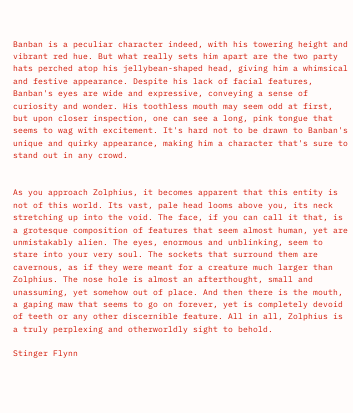Banban is a peculiar character indeed, with his towering height and vibrant red hue. But what really sets him apart are the two party hats perched atop his jellybean-shaped head, giving him a whimsical and festive appearance. Despite his lack of facial features, Banban's eyes are wide and expressive, conveying a sense of curiosity and wonder. His toothless mouth may seem odd at first, but upon closer inspection, one can see a long, pink tongue that seems to wag with excitement. It's hard not to be drawn to Banban's unique and quirky appearance, making him a character that's sure to stand out in any crowd.


As you approach Zolphius, it becomes apparent that this entity is not of this world. Its vast, pale head looms above you, its neck stretching up into the void. The face, if you can call it that, is a grotesque composition of features that seem almost human, yet are unmistakably alien. The eyes, enormous and unblinking, seem to stare into your very soul. The sockets that surround them are cavernous, as if they were meant for a creature much larger than Zolphius. The nose hole is almost an afterthought, small and unassuming, yet somehow out of place. And then there is the mouth, a gaping maw that seems to go on forever, yet is completely devoid of teeth or any other discernible feature. All in all, Zolphius is a truly perplexing and otherworldly sight to behold.

Stinger Flynn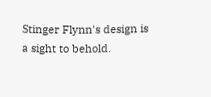Stinger Flynn's design is a sight to behold.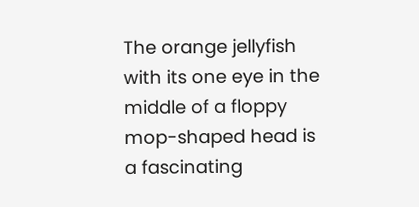The orange jellyfish with its one eye in the middle of a floppy mop-shaped head is a fascinating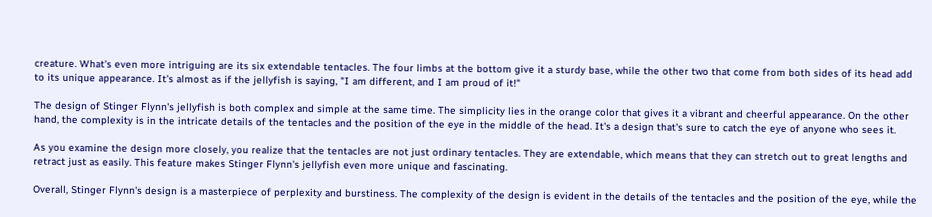creature. What's even more intriguing are its six extendable tentacles. The four limbs at the bottom give it a sturdy base, while the other two that come from both sides of its head add to its unique appearance. It's almost as if the jellyfish is saying, "I am different, and I am proud of it!"

The design of Stinger Flynn's jellyfish is both complex and simple at the same time. The simplicity lies in the orange color that gives it a vibrant and cheerful appearance. On the other hand, the complexity is in the intricate details of the tentacles and the position of the eye in the middle of the head. It's a design that's sure to catch the eye of anyone who sees it.

As you examine the design more closely, you realize that the tentacles are not just ordinary tentacles. They are extendable, which means that they can stretch out to great lengths and retract just as easily. This feature makes Stinger Flynn's jellyfish even more unique and fascinating.

Overall, Stinger Flynn's design is a masterpiece of perplexity and burstiness. The complexity of the design is evident in the details of the tentacles and the position of the eye, while the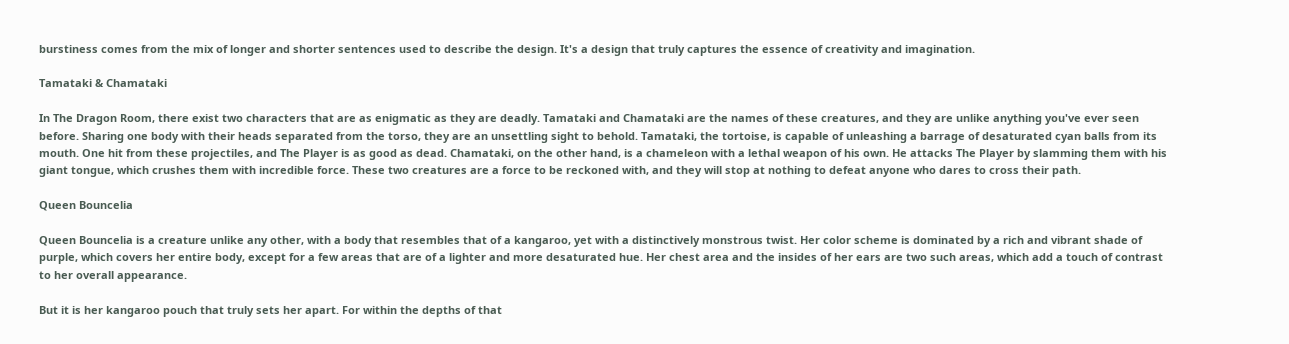burstiness comes from the mix of longer and shorter sentences used to describe the design. It's a design that truly captures the essence of creativity and imagination.

Tamataki & Chamataki

In The Dragon Room, there exist two characters that are as enigmatic as they are deadly. Tamataki and Chamataki are the names of these creatures, and they are unlike anything you've ever seen before. Sharing one body with their heads separated from the torso, they are an unsettling sight to behold. Tamataki, the tortoise, is capable of unleashing a barrage of desaturated cyan balls from its mouth. One hit from these projectiles, and The Player is as good as dead. Chamataki, on the other hand, is a chameleon with a lethal weapon of his own. He attacks The Player by slamming them with his giant tongue, which crushes them with incredible force. These two creatures are a force to be reckoned with, and they will stop at nothing to defeat anyone who dares to cross their path.

Queen Bouncelia

Queen Bouncelia is a creature unlike any other, with a body that resembles that of a kangaroo, yet with a distinctively monstrous twist. Her color scheme is dominated by a rich and vibrant shade of purple, which covers her entire body, except for a few areas that are of a lighter and more desaturated hue. Her chest area and the insides of her ears are two such areas, which add a touch of contrast to her overall appearance.

But it is her kangaroo pouch that truly sets her apart. For within the depths of that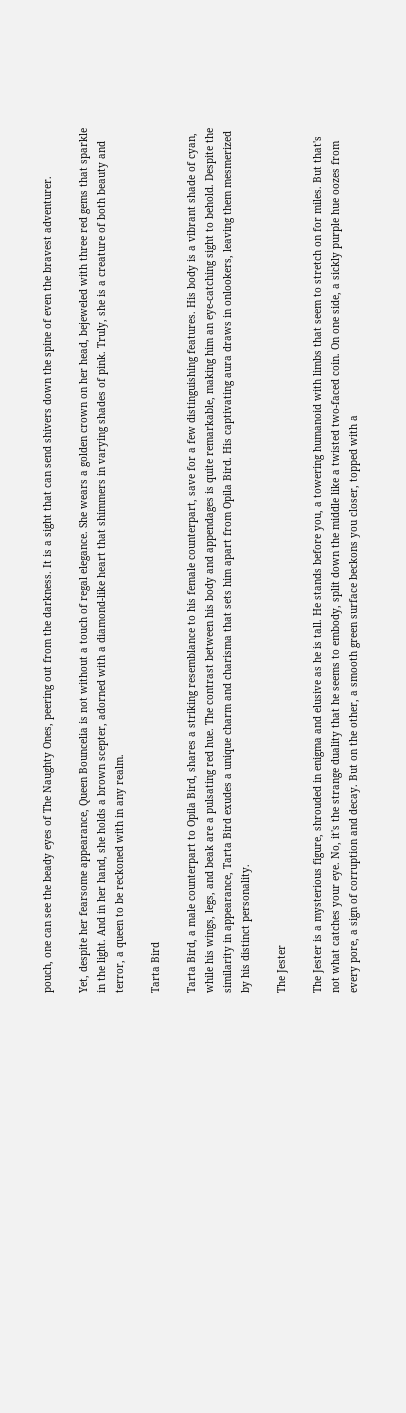pouch, one can see the beady eyes of The Naughty Ones, peering out from the darkness. It is a sight that can send shivers down the spine of even the bravest adventurer.

Yet, despite her fearsome appearance, Queen Bouncelia is not without a touch of regal elegance. She wears a golden crown on her head, bejeweled with three red gems that sparkle in the light. And in her hand, she holds a brown scepter, adorned with a diamond-like heart that shimmers in varying shades of pink. Truly, she is a creature of both beauty and terror, a queen to be reckoned with in any realm.

Tarta Bird

Tarta Bird, a male counterpart to Opila Bird, shares a striking resemblance to his female counterpart, save for a few distinguishing features. His body is a vibrant shade of cyan, while his wings, legs, and beak are a pulsating red hue. The contrast between his body and appendages is quite remarkable, making him an eye-catching sight to behold. Despite the similarity in appearance, Tarta Bird exudes a unique charm and charisma that sets him apart from Opila Bird. His captivating aura draws in onlookers, leaving them mesmerized by his distinct personality.

The Jester

The Jester is a mysterious figure, shrouded in enigma and elusive as he is tall. He stands before you, a towering humanoid with limbs that seem to stretch on for miles. But that's not what catches your eye. No, it's the strange duality that he seems to embody, split down the middle like a twisted two-faced coin. On one side, a sickly purple hue oozes from every pore, a sign of corruption and decay. But on the other, a smooth green surface beckons you closer, topped with a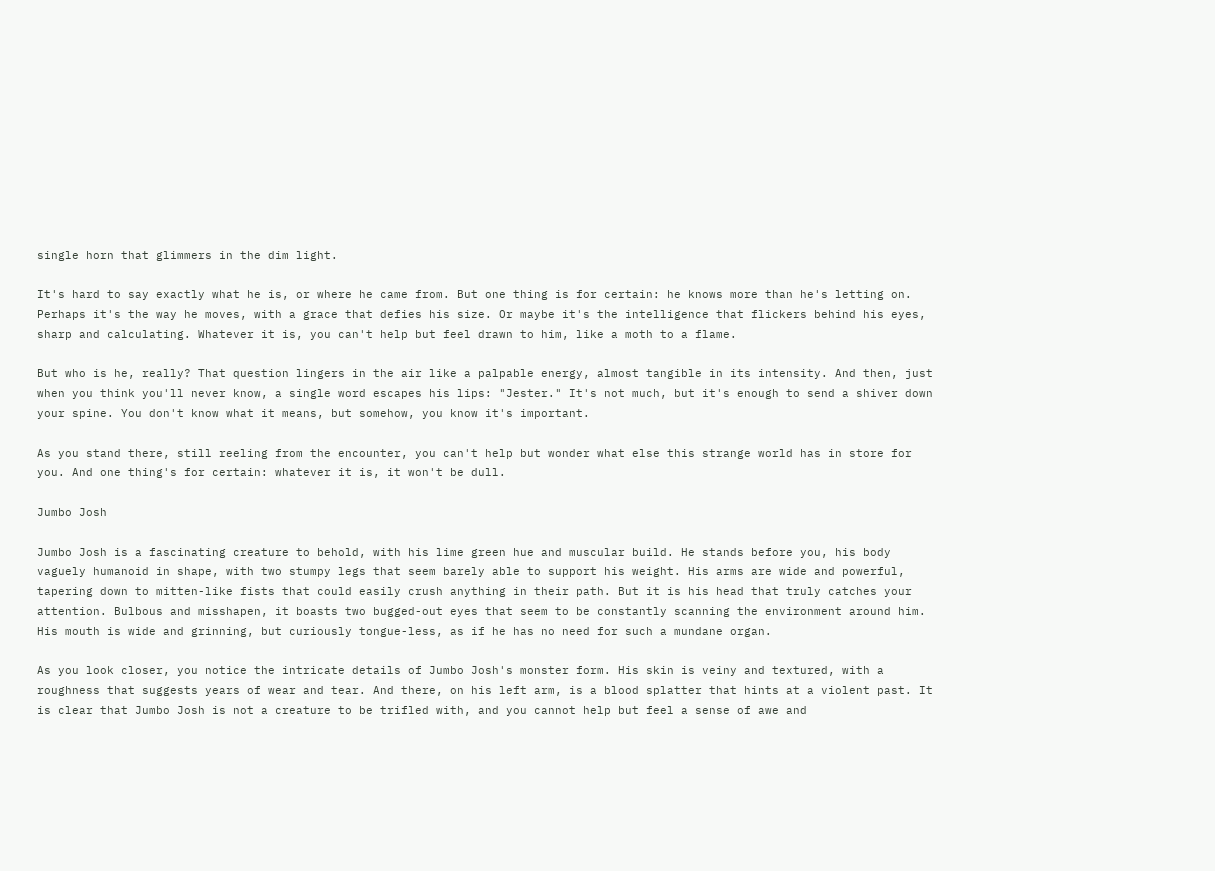single horn that glimmers in the dim light.

It's hard to say exactly what he is, or where he came from. But one thing is for certain: he knows more than he's letting on. Perhaps it's the way he moves, with a grace that defies his size. Or maybe it's the intelligence that flickers behind his eyes, sharp and calculating. Whatever it is, you can't help but feel drawn to him, like a moth to a flame.

But who is he, really? That question lingers in the air like a palpable energy, almost tangible in its intensity. And then, just when you think you'll never know, a single word escapes his lips: "Jester." It's not much, but it's enough to send a shiver down your spine. You don't know what it means, but somehow, you know it's important.

As you stand there, still reeling from the encounter, you can't help but wonder what else this strange world has in store for you. And one thing's for certain: whatever it is, it won't be dull.

Jumbo Josh

Jumbo Josh is a fascinating creature to behold, with his lime green hue and muscular build. He stands before you, his body vaguely humanoid in shape, with two stumpy legs that seem barely able to support his weight. His arms are wide and powerful, tapering down to mitten-like fists that could easily crush anything in their path. But it is his head that truly catches your attention. Bulbous and misshapen, it boasts two bugged-out eyes that seem to be constantly scanning the environment around him. His mouth is wide and grinning, but curiously tongue-less, as if he has no need for such a mundane organ.

As you look closer, you notice the intricate details of Jumbo Josh's monster form. His skin is veiny and textured, with a roughness that suggests years of wear and tear. And there, on his left arm, is a blood splatter that hints at a violent past. It is clear that Jumbo Josh is not a creature to be trifled with, and you cannot help but feel a sense of awe and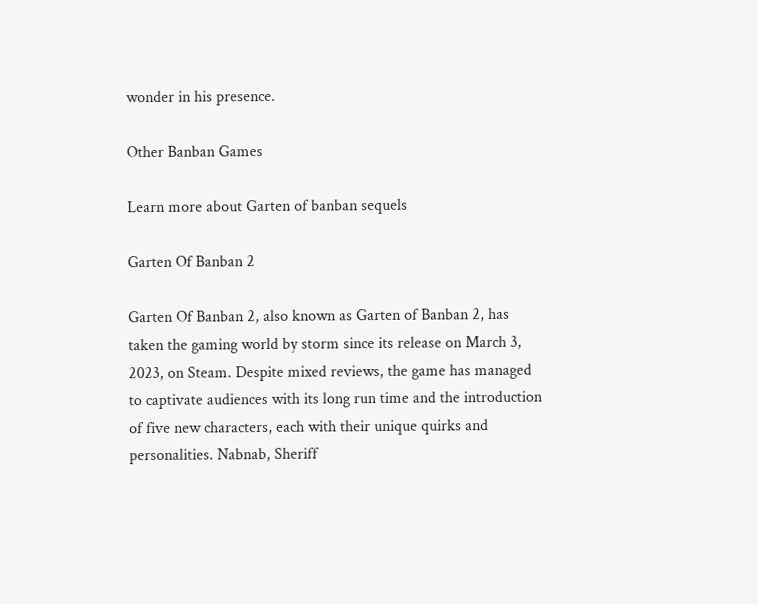wonder in his presence.

Other Banban Games

Learn more about Garten of banban sequels

Garten Of Banban 2

Garten Of Banban 2, also known as Garten of Banban 2, has taken the gaming world by storm since its release on March 3, 2023, on Steam. Despite mixed reviews, the game has managed to captivate audiences with its long run time and the introduction of five new characters, each with their unique quirks and personalities. Nabnab, Sheriff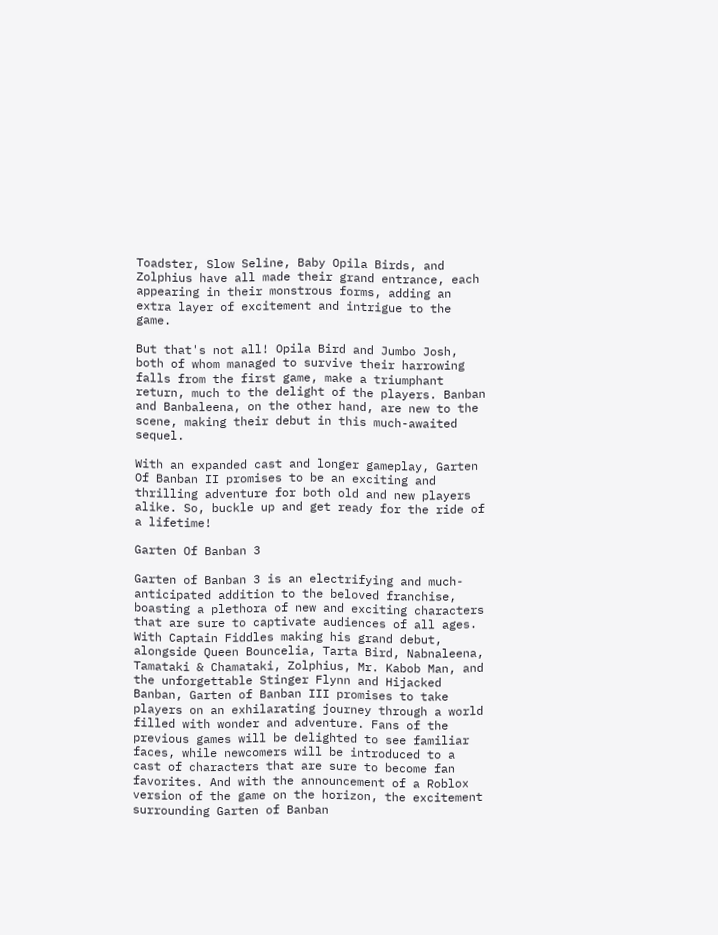Toadster, Slow Seline, Baby Opila Birds, and Zolphius have all made their grand entrance, each appearing in their monstrous forms, adding an extra layer of excitement and intrigue to the game.

But that's not all! Opila Bird and Jumbo Josh, both of whom managed to survive their harrowing falls from the first game, make a triumphant return, much to the delight of the players. Banban and Banbaleena, on the other hand, are new to the scene, making their debut in this much-awaited sequel.

With an expanded cast and longer gameplay, Garten Of Banban II promises to be an exciting and thrilling adventure for both old and new players alike. So, buckle up and get ready for the ride of a lifetime!

Garten Of Banban 3

Garten of Banban 3 is an electrifying and much-anticipated addition to the beloved franchise, boasting a plethora of new and exciting characters that are sure to captivate audiences of all ages. With Captain Fiddles making his grand debut, alongside Queen Bouncelia, Tarta Bird, Nabnaleena, Tamataki & Chamataki, Zolphius, Mr. Kabob Man, and the unforgettable Stinger Flynn and Hijacked Banban, Garten of Banban III promises to take players on an exhilarating journey through a world filled with wonder and adventure. Fans of the previous games will be delighted to see familiar faces, while newcomers will be introduced to a cast of characters that are sure to become fan favorites. And with the announcement of a Roblox version of the game on the horizon, the excitement surrounding Garten of Banban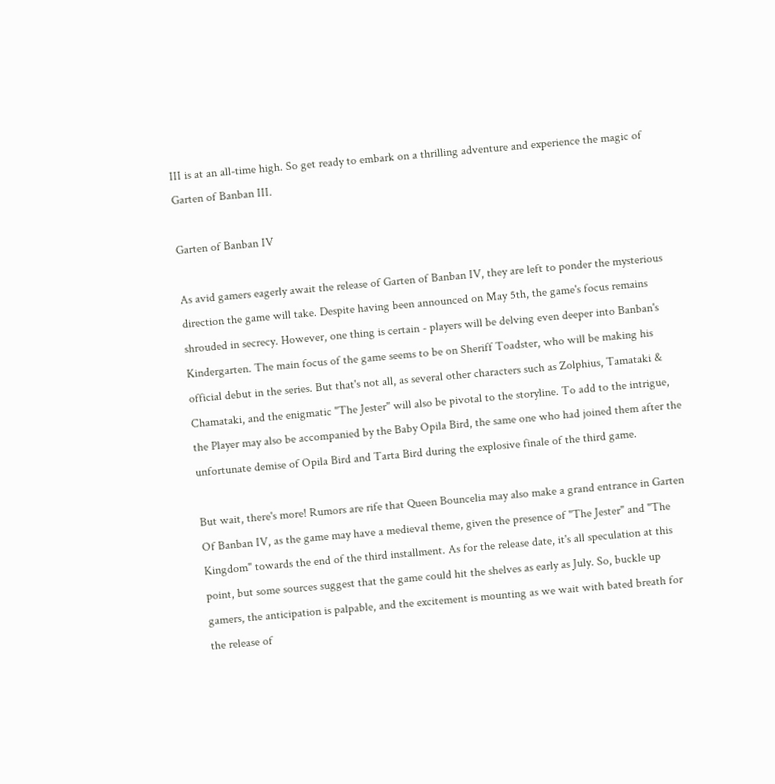III is at an all-time high. So get ready to embark on a thrilling adventure and experience the magic of Garten of Banban III.

Garten of Banban IV

As avid gamers eagerly await the release of Garten of Banban IV, they are left to ponder the mysterious direction the game will take. Despite having been announced on May 5th, the game's focus remains shrouded in secrecy. However, one thing is certain - players will be delving even deeper into Banban's Kindergarten. The main focus of the game seems to be on Sheriff Toadster, who will be making his official debut in the series. But that's not all, as several other characters such as Zolphius, Tamataki & Chamataki, and the enigmatic "The Jester" will also be pivotal to the storyline. To add to the intrigue, the Player may also be accompanied by the Baby Opila Bird, the same one who had joined them after the unfortunate demise of Opila Bird and Tarta Bird during the explosive finale of the third game.

But wait, there's more! Rumors are rife that Queen Bouncelia may also make a grand entrance in Garten Of Banban IV, as the game may have a medieval theme, given the presence of "The Jester" and "The Kingdom" towards the end of the third installment. As for the release date, it's all speculation at this point, but some sources suggest that the game could hit the shelves as early as July. So, buckle up gamers, the anticipation is palpable, and the excitement is mounting as we wait with bated breath for the release of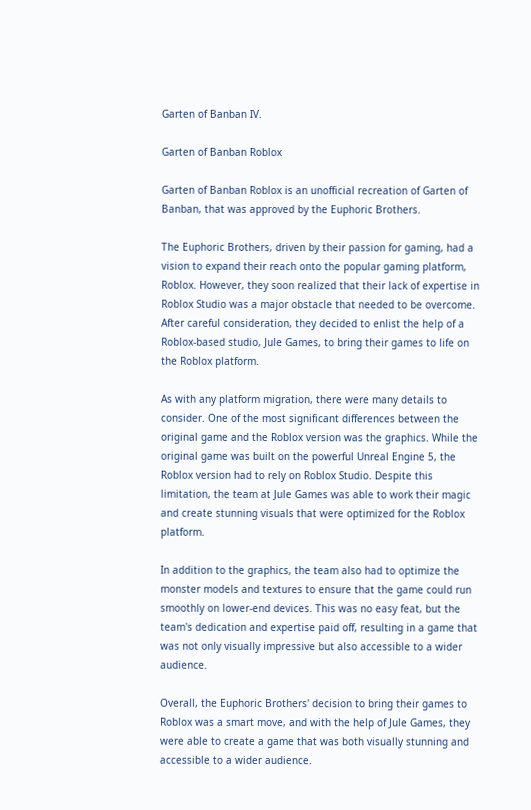Garten of Banban IV.

Garten of Banban Roblox

Garten of Banban Roblox is an unofficial recreation of Garten of Banban, that was approved by the Euphoric Brothers.

The Euphoric Brothers, driven by their passion for gaming, had a vision to expand their reach onto the popular gaming platform, Roblox. However, they soon realized that their lack of expertise in Roblox Studio was a major obstacle that needed to be overcome. After careful consideration, they decided to enlist the help of a Roblox-based studio, Jule Games, to bring their games to life on the Roblox platform.

As with any platform migration, there were many details to consider. One of the most significant differences between the original game and the Roblox version was the graphics. While the original game was built on the powerful Unreal Engine 5, the Roblox version had to rely on Roblox Studio. Despite this limitation, the team at Jule Games was able to work their magic and create stunning visuals that were optimized for the Roblox platform.

In addition to the graphics, the team also had to optimize the monster models and textures to ensure that the game could run smoothly on lower-end devices. This was no easy feat, but the team's dedication and expertise paid off, resulting in a game that was not only visually impressive but also accessible to a wider audience.

Overall, the Euphoric Brothers' decision to bring their games to Roblox was a smart move, and with the help of Jule Games, they were able to create a game that was both visually stunning and accessible to a wider audience.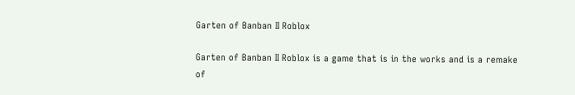Garten of Banban II Roblox

Garten of Banban II Roblox is a game that is in the works and is a remake of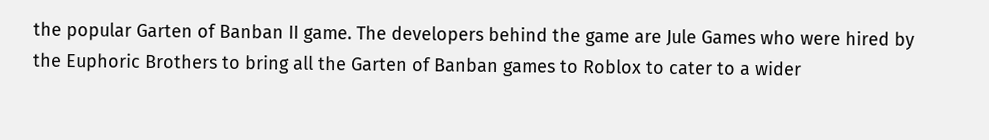the popular Garten of Banban II game. The developers behind the game are Jule Games who were hired by the Euphoric Brothers to bring all the Garten of Banban games to Roblox to cater to a wider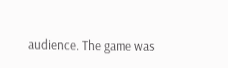audience. The game was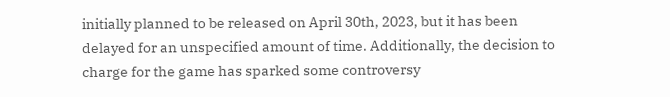initially planned to be released on April 30th, 2023, but it has been delayed for an unspecified amount of time. Additionally, the decision to charge for the game has sparked some controversy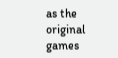as the original games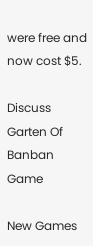were free and now cost $5.

Discuss Garten Of Banban Game

New Games